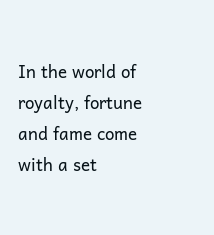In the world of royalty, fortune and fame come with a set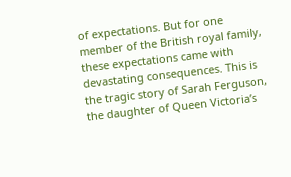of expectations. But for one member of the British royal family, these expectations came with devastating consequences. This is the tragic story of Sarah Ferguson, the daughter of Queen Victoria’s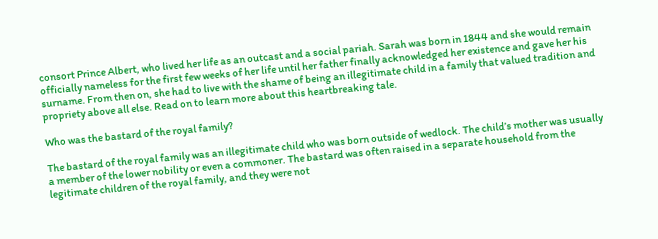consort Prince Albert, who lived her life as an outcast and a social pariah. Sarah was born in 1844 and she would remain officially nameless for the first few weeks of her life until her father finally acknowledged her existence and gave her his surname. From then on, she had to live with the shame of being an illegitimate child in a family that valued tradition and propriety above all else. Read on to learn more about this heartbreaking tale.

Who was the bastard of the royal family?

The bastard of the royal family was an illegitimate child who was born outside of wedlock. The child’s mother was usually a member of the lower nobility or even a commoner. The bastard was often raised in a separate household from the legitimate children of the royal family, and they were not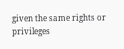given the same rights or privileges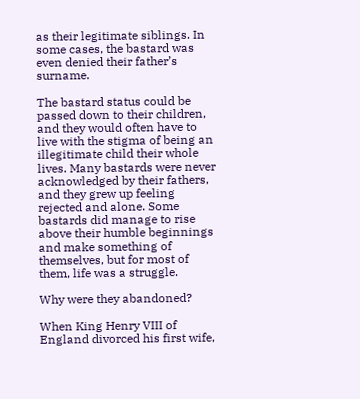as their legitimate siblings. In some cases, the bastard was even denied their father’s surname.

The bastard status could be passed down to their children, and they would often have to live with the stigma of being an illegitimate child their whole lives. Many bastards were never acknowledged by their fathers, and they grew up feeling rejected and alone. Some bastards did manage to rise above their humble beginnings and make something of themselves, but for most of them, life was a struggle.

Why were they abandoned?

When King Henry VIII of England divorced his first wife,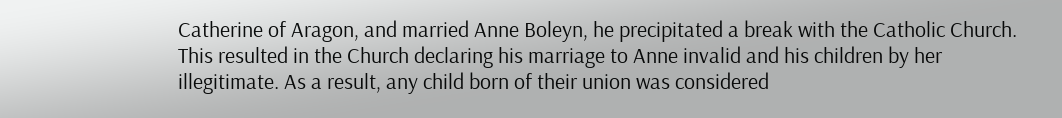Catherine of Aragon, and married Anne Boleyn, he precipitated a break with the Catholic Church. This resulted in the Church declaring his marriage to Anne invalid and his children by her illegitimate. As a result, any child born of their union was considered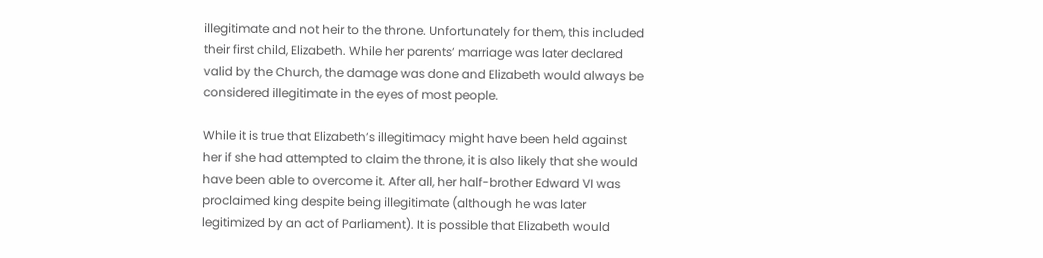illegitimate and not heir to the throne. Unfortunately for them, this included their first child, Elizabeth. While her parents’ marriage was later declared valid by the Church, the damage was done and Elizabeth would always be considered illegitimate in the eyes of most people.

While it is true that Elizabeth’s illegitimacy might have been held against her if she had attempted to claim the throne, it is also likely that she would have been able to overcome it. After all, her half-brother Edward VI was proclaimed king despite being illegitimate (although he was later legitimized by an act of Parliament). It is possible that Elizabeth would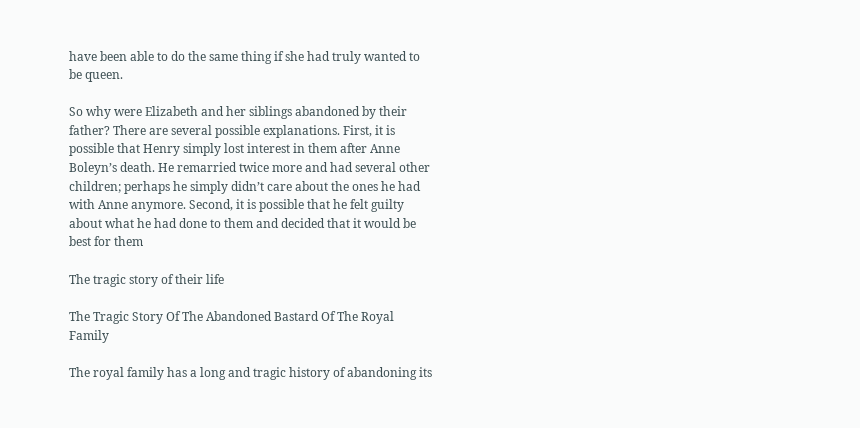have been able to do the same thing if she had truly wanted to be queen.

So why were Elizabeth and her siblings abandoned by their father? There are several possible explanations. First, it is possible that Henry simply lost interest in them after Anne Boleyn’s death. He remarried twice more and had several other children; perhaps he simply didn’t care about the ones he had with Anne anymore. Second, it is possible that he felt guilty about what he had done to them and decided that it would be best for them

The tragic story of their life

The Tragic Story Of The Abandoned Bastard Of The Royal Family

The royal family has a long and tragic history of abandoning its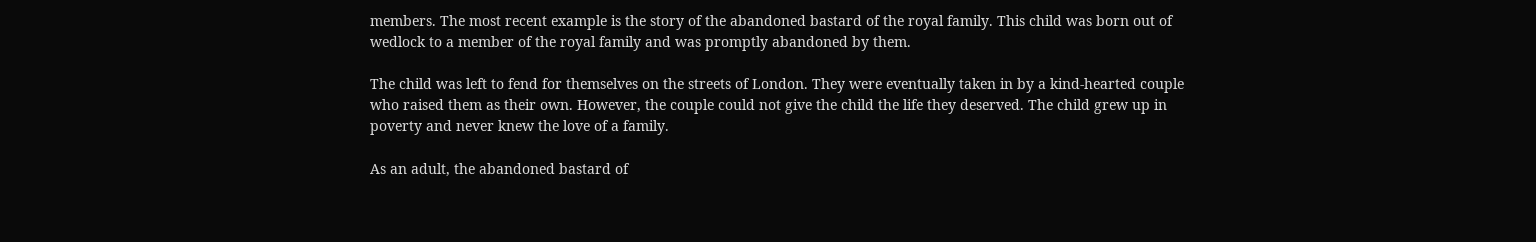members. The most recent example is the story of the abandoned bastard of the royal family. This child was born out of wedlock to a member of the royal family and was promptly abandoned by them.

The child was left to fend for themselves on the streets of London. They were eventually taken in by a kind-hearted couple who raised them as their own. However, the couple could not give the child the life they deserved. The child grew up in poverty and never knew the love of a family.

As an adult, the abandoned bastard of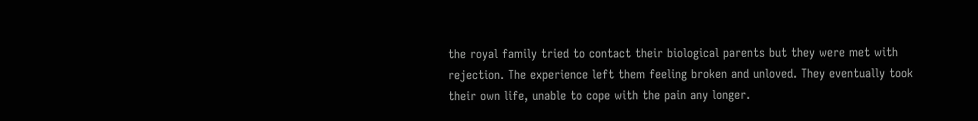the royal family tried to contact their biological parents but they were met with rejection. The experience left them feeling broken and unloved. They eventually took their own life, unable to cope with the pain any longer.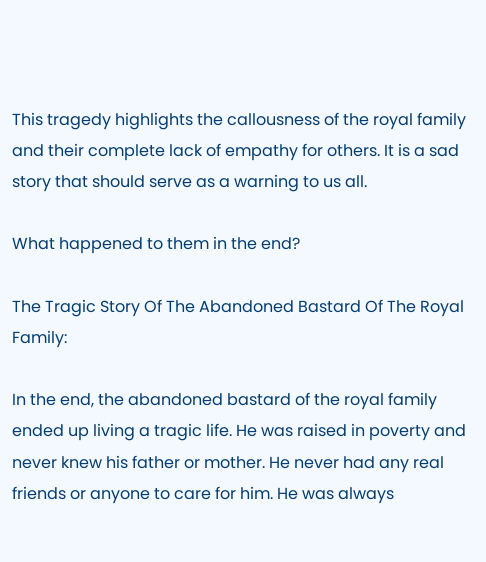This tragedy highlights the callousness of the royal family and their complete lack of empathy for others. It is a sad story that should serve as a warning to us all.

What happened to them in the end?

The Tragic Story Of The Abandoned Bastard Of The Royal Family:

In the end, the abandoned bastard of the royal family ended up living a tragic life. He was raised in poverty and never knew his father or mother. He never had any real friends or anyone to care for him. He was always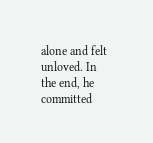alone and felt unloved. In the end, he committed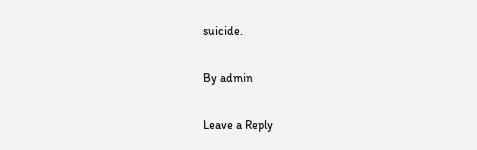suicide.

By admin

Leave a Reply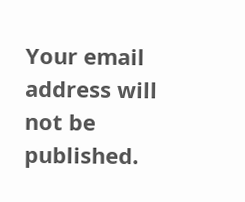Your email address will not be published.